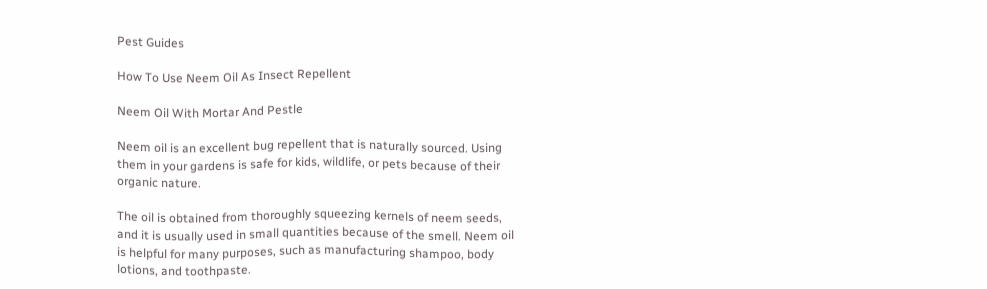Pest Guides

How To Use Neem Oil As Insect Repellent

Neem Oil With Mortar And Pestle

Neem oil is an excellent bug repellent that is naturally sourced. Using them in your gardens is safe for kids, wildlife, or pets because of their organic nature.

The oil is obtained from thoroughly squeezing kernels of neem seeds, and it is usually used in small quantities because of the smell. Neem oil is helpful for many purposes, such as manufacturing shampoo, body lotions, and toothpaste.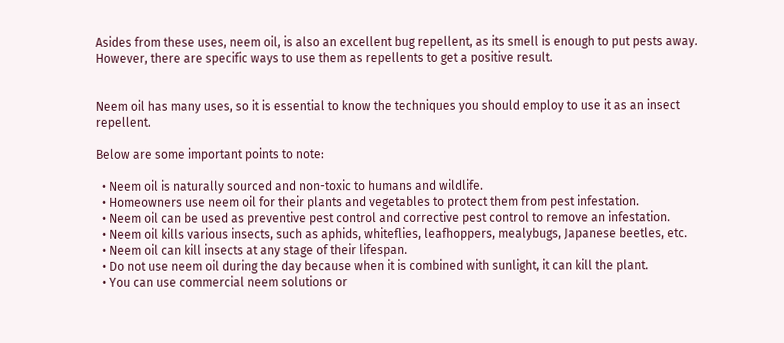Asides from these uses, neem oil, is also an excellent bug repellent, as its smell is enough to put pests away. However, there are specific ways to use them as repellents to get a positive result.


Neem oil has many uses, so it is essential to know the techniques you should employ to use it as an insect repellent.

Below are some important points to note:

  • Neem oil is naturally sourced and non-toxic to humans and wildlife.
  • Homeowners use neem oil for their plants and vegetables to protect them from pest infestation.
  • Neem oil can be used as preventive pest control and corrective pest control to remove an infestation.
  • Neem oil kills various insects, such as aphids, whiteflies, leafhoppers, mealybugs, Japanese beetles, etc.
  • Neem oil can kill insects at any stage of their lifespan.
  • Do not use neem oil during the day because when it is combined with sunlight, it can kill the plant.
  • You can use commercial neem solutions or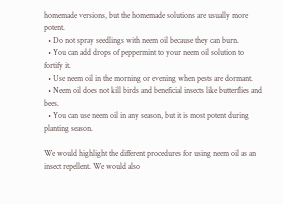homemade versions, but the homemade solutions are usually more potent.
  • Do not spray seedlings with neem oil because they can burn.
  • You can add drops of peppermint to your neem oil solution to fortify it.
  • Use neem oil in the morning or evening when pests are dormant.
  • Neem oil does not kill birds and beneficial insects like butterflies and bees.
  • You can use neem oil in any season, but it is most potent during planting season.

We would highlight the different procedures for using neem oil as an insect repellent. We would also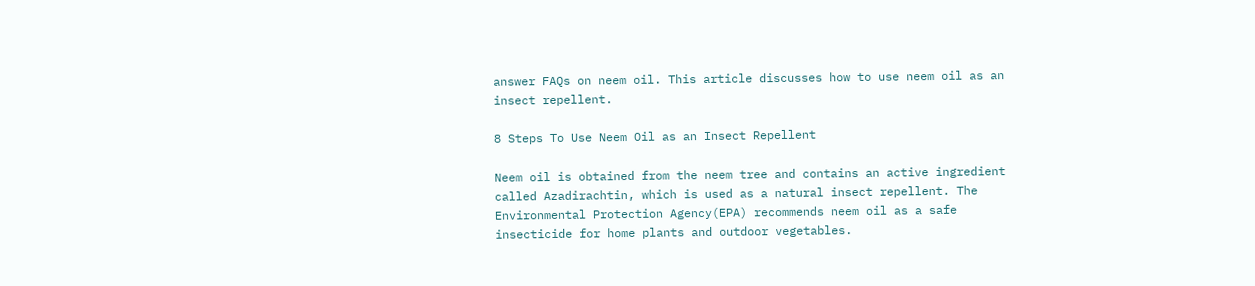answer FAQs on neem oil. This article discusses how to use neem oil as an insect repellent.

8 Steps To Use Neem Oil as an Insect Repellent

Neem oil is obtained from the neem tree and contains an active ingredient called Azadirachtin, which is used as a natural insect repellent. The Environmental Protection Agency(EPA) recommends neem oil as a safe insecticide for home plants and outdoor vegetables.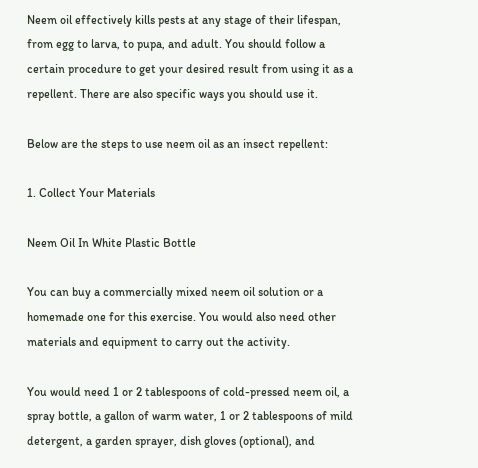Neem oil effectively kills pests at any stage of their lifespan, from egg to larva, to pupa, and adult. You should follow a certain procedure to get your desired result from using it as a repellent. There are also specific ways you should use it.

Below are the steps to use neem oil as an insect repellent:

1. Collect Your Materials

Neem Oil In White Plastic Bottle

You can buy a commercially mixed neem oil solution or a homemade one for this exercise. You would also need other materials and equipment to carry out the activity.

You would need 1 or 2 tablespoons of cold-pressed neem oil, a spray bottle, a gallon of warm water, 1 or 2 tablespoons of mild detergent, a garden sprayer, dish gloves (optional), and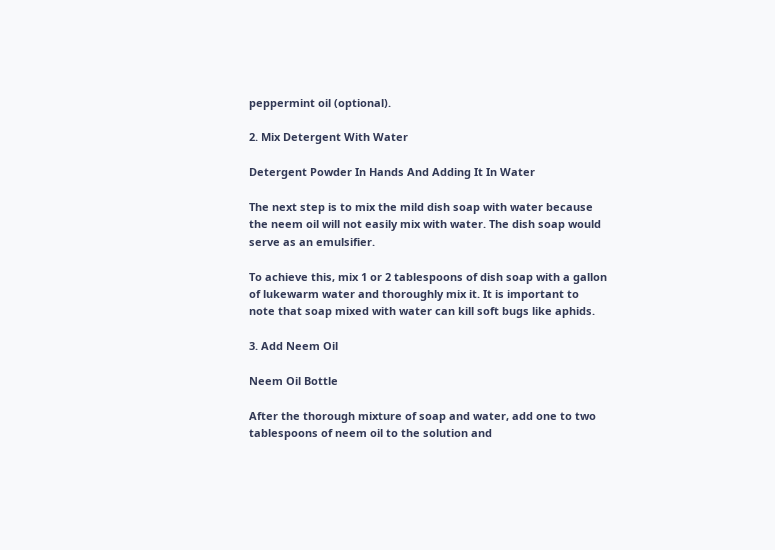peppermint oil (optional).

2. Mix Detergent With Water

Detergent Powder In Hands And Adding It In Water

The next step is to mix the mild dish soap with water because the neem oil will not easily mix with water. The dish soap would serve as an emulsifier.

To achieve this, mix 1 or 2 tablespoons of dish soap with a gallon of lukewarm water and thoroughly mix it. It is important to note that soap mixed with water can kill soft bugs like aphids.

3. Add Neem Oil

Neem Oil Bottle

After the thorough mixture of soap and water, add one to two tablespoons of neem oil to the solution and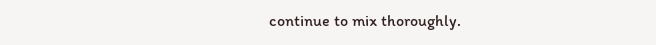continue to mix thoroughly.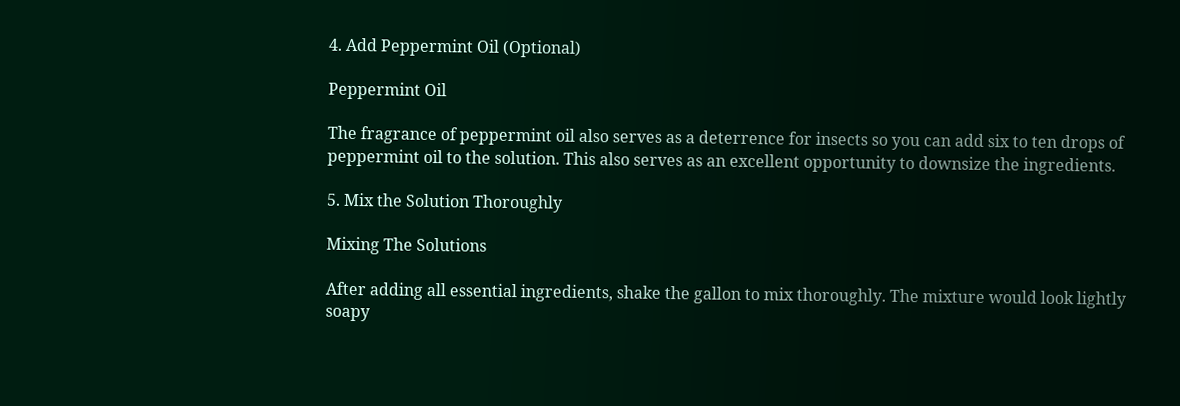4. Add Peppermint Oil (Optional)

Peppermint Oil

The fragrance of peppermint oil also serves as a deterrence for insects so you can add six to ten drops of peppermint oil to the solution. This also serves as an excellent opportunity to downsize the ingredients.

5. Mix the Solution Thoroughly

Mixing The Solutions

After adding all essential ingredients, shake the gallon to mix thoroughly. The mixture would look lightly soapy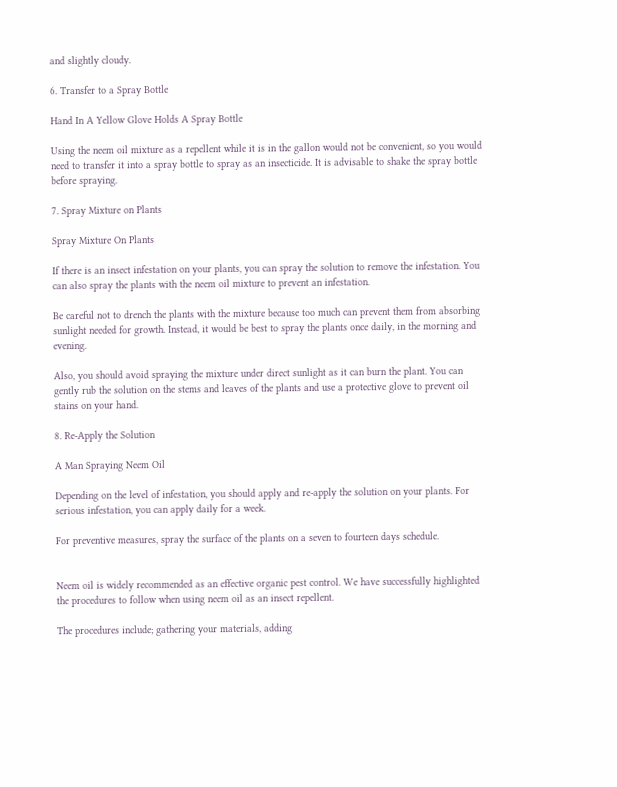and slightly cloudy.

6. Transfer to a Spray Bottle

Hand In A Yellow Glove Holds A Spray Bottle

Using the neem oil mixture as a repellent while it is in the gallon would not be convenient, so you would need to transfer it into a spray bottle to spray as an insecticide. It is advisable to shake the spray bottle before spraying.

7. Spray Mixture on Plants

Spray Mixture On Plants

If there is an insect infestation on your plants, you can spray the solution to remove the infestation. You can also spray the plants with the neem oil mixture to prevent an infestation.

Be careful not to drench the plants with the mixture because too much can prevent them from absorbing sunlight needed for growth. Instead, it would be best to spray the plants once daily, in the morning and evening.

Also, you should avoid spraying the mixture under direct sunlight as it can burn the plant. You can gently rub the solution on the stems and leaves of the plants and use a protective glove to prevent oil stains on your hand.

8. Re-Apply the Solution

A Man Spraying Neem Oil

Depending on the level of infestation, you should apply and re-apply the solution on your plants. For serious infestation, you can apply daily for a week.

For preventive measures, spray the surface of the plants on a seven to fourteen days schedule.


Neem oil is widely recommended as an effective organic pest control. We have successfully highlighted the procedures to follow when using neem oil as an insect repellent.

The procedures include; gathering your materials, adding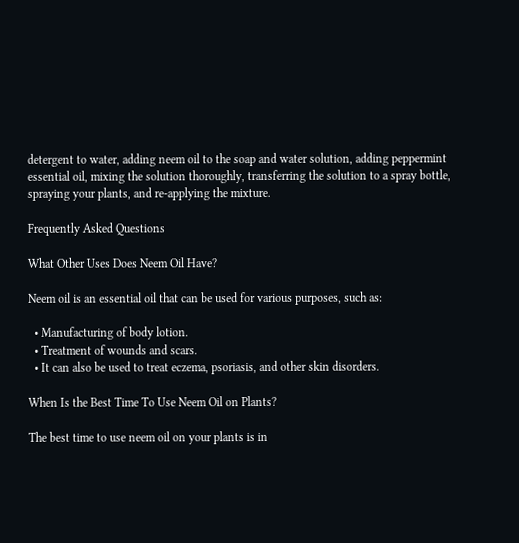detergent to water, adding neem oil to the soap and water solution, adding peppermint essential oil, mixing the solution thoroughly, transferring the solution to a spray bottle, spraying your plants, and re-applying the mixture.

Frequently Asked Questions

What Other Uses Does Neem Oil Have?

Neem oil is an essential oil that can be used for various purposes, such as:

  • Manufacturing of body lotion.
  • Treatment of wounds and scars.
  • It can also be used to treat eczema, psoriasis, and other skin disorders.

When Is the Best Time To Use Neem Oil on Plants?

The best time to use neem oil on your plants is in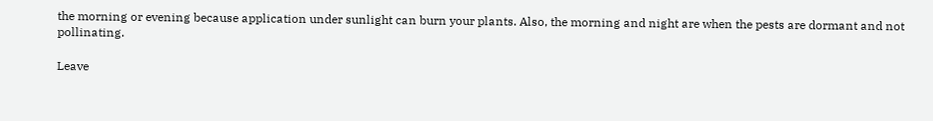the morning or evening because application under sunlight can burn your plants. Also, the morning and night are when the pests are dormant and not pollinating.

Leave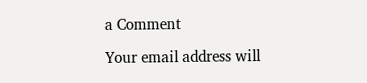a Comment

Your email address will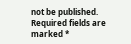not be published. Required fields are marked *